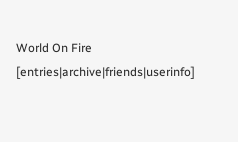World On Fire [entries|archive|friends|userinfo]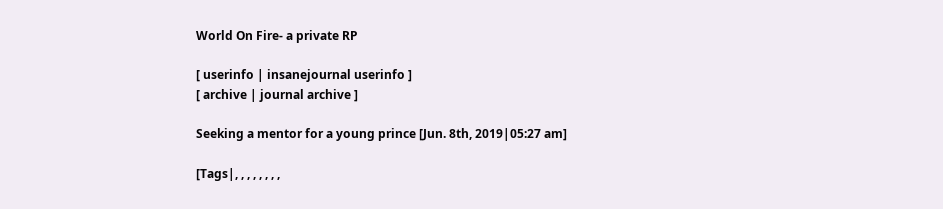World On Fire- a private RP

[ userinfo | insanejournal userinfo ]
[ archive | journal archive ]

Seeking a mentor for a young prince [Jun. 8th, 2019|05:27 am]

[Tags|, , , , , , , ,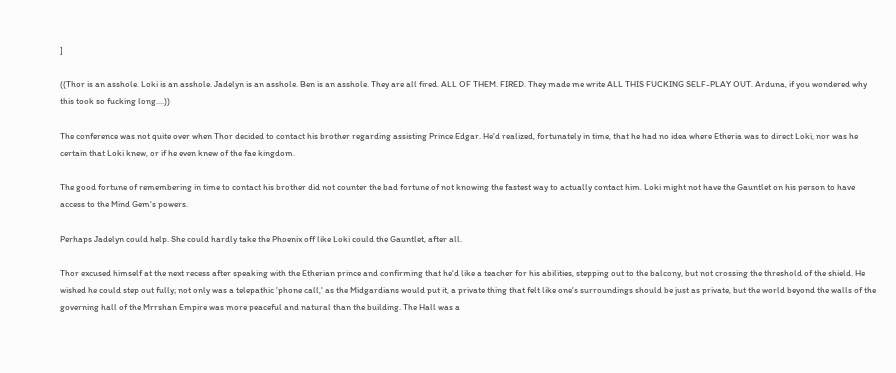]

((Thor is an asshole. Loki is an asshole. Jadelyn is an asshole. Ben is an asshole. They are all fired. ALL OF THEM. FIRED. They made me write ALL THIS FUCKING SELF-PLAY OUT. Arduna, if you wondered why this took so fucking long....))

The conference was not quite over when Thor decided to contact his brother regarding assisting Prince Edgar. He'd realized, fortunately in time, that he had no idea where Etheria was to direct Loki, nor was he certain that Loki knew, or if he even knew of the fae kingdom.

The good fortune of remembering in time to contact his brother did not counter the bad fortune of not knowing the fastest way to actually contact him. Loki might not have the Gauntlet on his person to have access to the Mind Gem's powers.

Perhaps Jadelyn could help. She could hardly take the Phoenix off like Loki could the Gauntlet, after all.

Thor excused himself at the next recess after speaking with the Etherian prince and confirming that he'd like a teacher for his abilities, stepping out to the balcony, but not crossing the threshold of the shield. He wished he could step out fully; not only was a telepathic 'phone call,' as the Midgardians would put it, a private thing that felt like one's surroundings should be just as private, but the world beyond the walls of the governing hall of the Mrrshan Empire was more peaceful and natural than the building. The Hall was a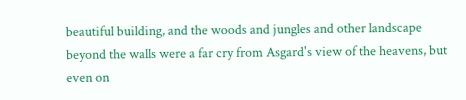beautiful building, and the woods and jungles and other landscape beyond the walls were a far cry from Asgard's view of the heavens, but even on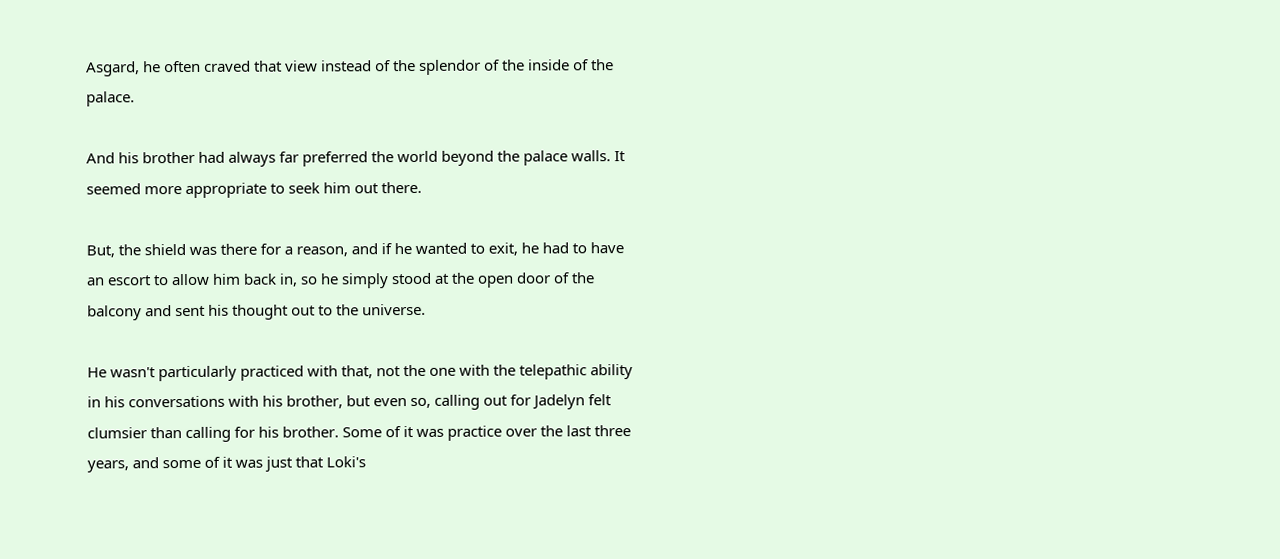Asgard, he often craved that view instead of the splendor of the inside of the palace.

And his brother had always far preferred the world beyond the palace walls. It seemed more appropriate to seek him out there.

But, the shield was there for a reason, and if he wanted to exit, he had to have an escort to allow him back in, so he simply stood at the open door of the balcony and sent his thought out to the universe.

He wasn't particularly practiced with that, not the one with the telepathic ability in his conversations with his brother, but even so, calling out for Jadelyn felt clumsier than calling for his brother. Some of it was practice over the last three years, and some of it was just that Loki's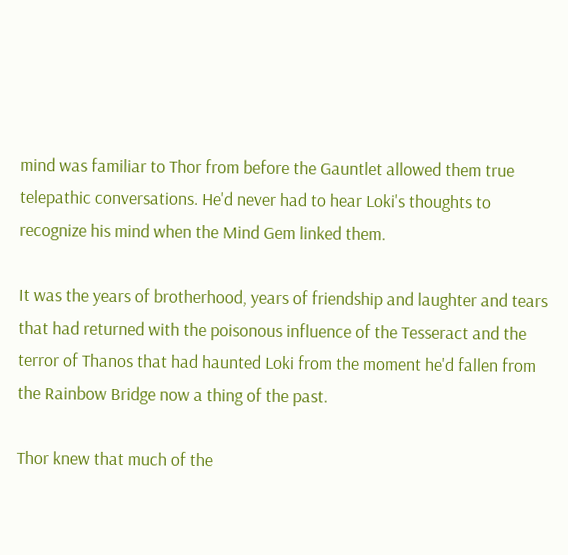mind was familiar to Thor from before the Gauntlet allowed them true telepathic conversations. He'd never had to hear Loki's thoughts to recognize his mind when the Mind Gem linked them.

It was the years of brotherhood, years of friendship and laughter and tears that had returned with the poisonous influence of the Tesseract and the terror of Thanos that had haunted Loki from the moment he'd fallen from the Rainbow Bridge now a thing of the past.

Thor knew that much of the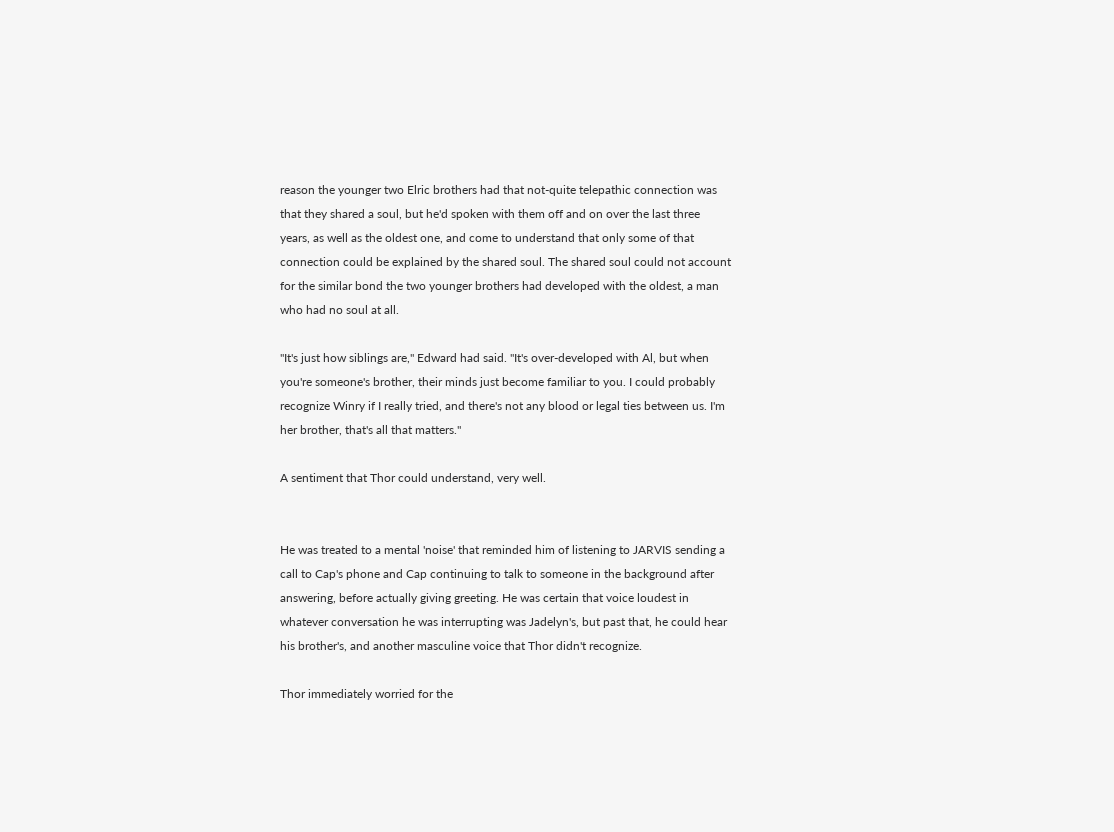reason the younger two Elric brothers had that not-quite telepathic connection was that they shared a soul, but he'd spoken with them off and on over the last three years, as well as the oldest one, and come to understand that only some of that connection could be explained by the shared soul. The shared soul could not account for the similar bond the two younger brothers had developed with the oldest, a man who had no soul at all.

"It's just how siblings are," Edward had said. "It's over-developed with Al, but when you're someone's brother, their minds just become familiar to you. I could probably recognize Winry if I really tried, and there's not any blood or legal ties between us. I'm her brother, that's all that matters."

A sentiment that Thor could understand, very well.


He was treated to a mental 'noise' that reminded him of listening to JARVIS sending a call to Cap's phone and Cap continuing to talk to someone in the background after answering, before actually giving greeting. He was certain that voice loudest in whatever conversation he was interrupting was Jadelyn's, but past that, he could hear his brother's, and another masculine voice that Thor didn't recognize.

Thor immediately worried for the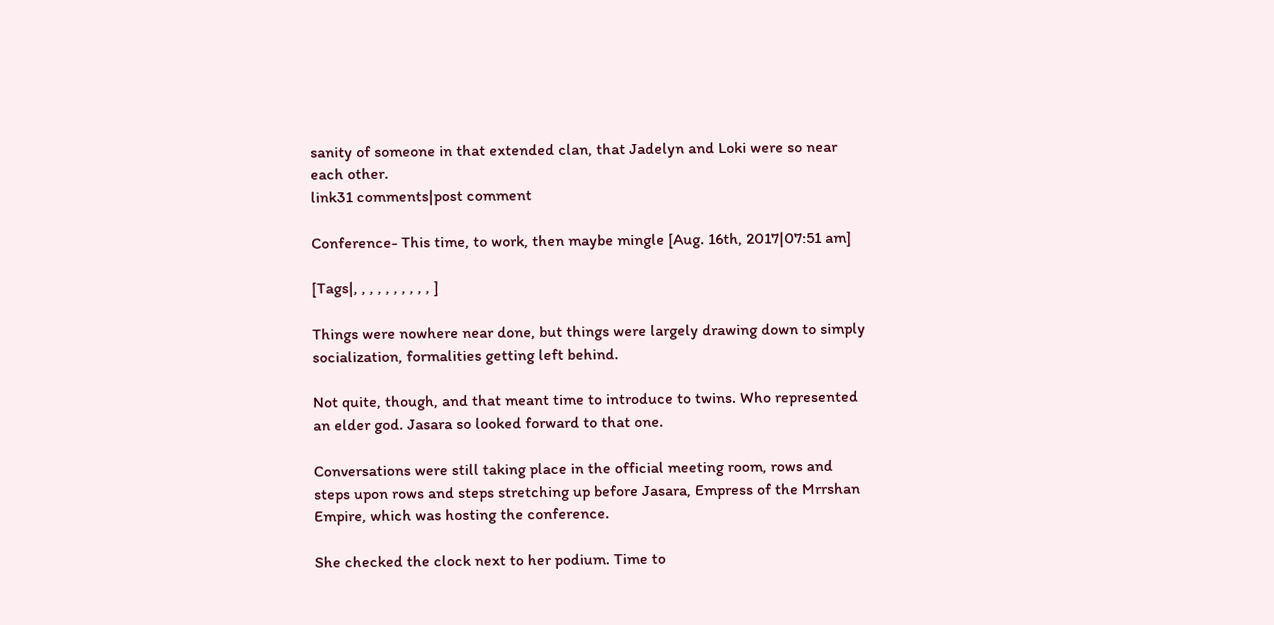sanity of someone in that extended clan, that Jadelyn and Loki were so near each other.
link31 comments|post comment

Conference- This time, to work, then maybe mingle [Aug. 16th, 2017|07:51 am]

[Tags|, , , , , , , , , , ]

Things were nowhere near done, but things were largely drawing down to simply socialization, formalities getting left behind.

Not quite, though, and that meant time to introduce to twins. Who represented an elder god. Jasara so looked forward to that one.

Conversations were still taking place in the official meeting room, rows and steps upon rows and steps stretching up before Jasara, Empress of the Mrrshan Empire, which was hosting the conference.

She checked the clock next to her podium. Time to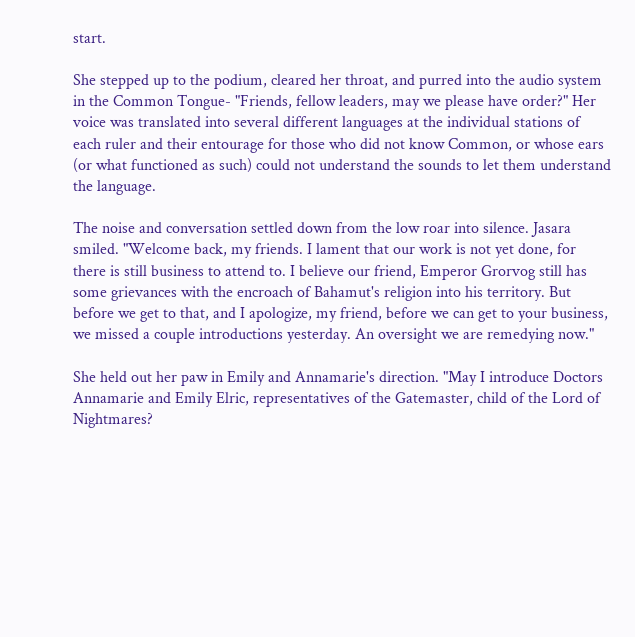start.

She stepped up to the podium, cleared her throat, and purred into the audio system in the Common Tongue- "Friends, fellow leaders, may we please have order?" Her voice was translated into several different languages at the individual stations of each ruler and their entourage for those who did not know Common, or whose ears (or what functioned as such) could not understand the sounds to let them understand the language.

The noise and conversation settled down from the low roar into silence. Jasara smiled. "Welcome back, my friends. I lament that our work is not yet done, for there is still business to attend to. I believe our friend, Emperor Grorvog still has some grievances with the encroach of Bahamut's religion into his territory. But before we get to that, and I apologize, my friend, before we can get to your business, we missed a couple introductions yesterday. An oversight we are remedying now."

She held out her paw in Emily and Annamarie's direction. "May I introduce Doctors Annamarie and Emily Elric, representatives of the Gatemaster, child of the Lord of Nightmares?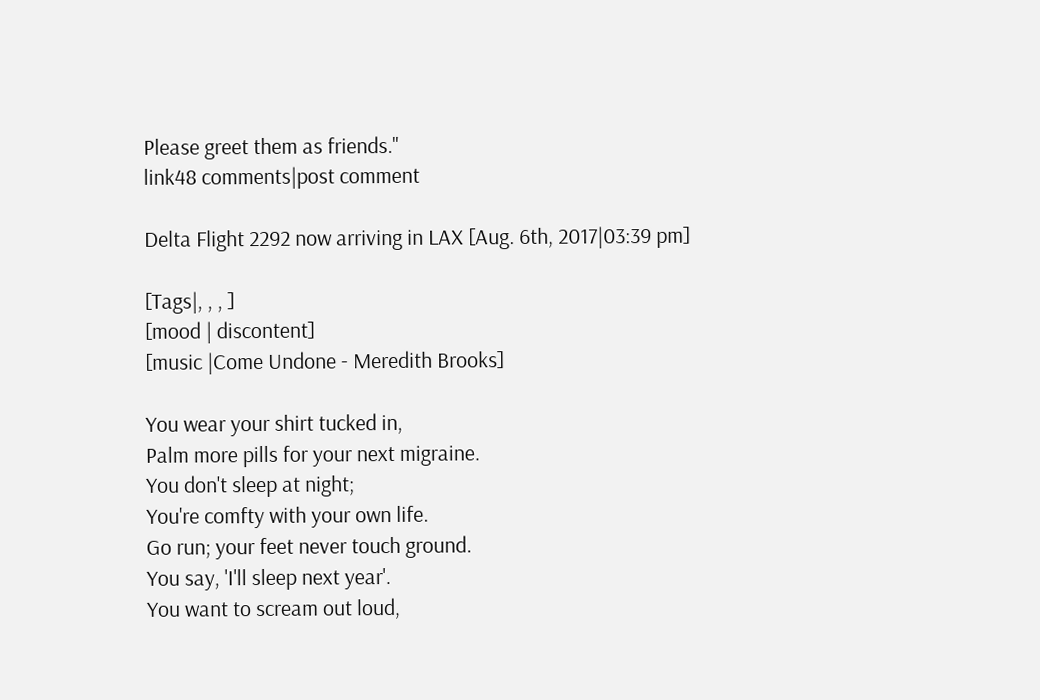Please greet them as friends."
link48 comments|post comment

Delta Flight 2292 now arriving in LAX [Aug. 6th, 2017|03:39 pm]

[Tags|, , , ]
[mood | discontent]
[music |Come Undone - Meredith Brooks]

You wear your shirt tucked in,
Palm more pills for your next migraine.
You don't sleep at night;
You're comfty with your own life.
Go run; your feet never touch ground.
You say, 'I'll sleep next year'.
You want to scream out loud,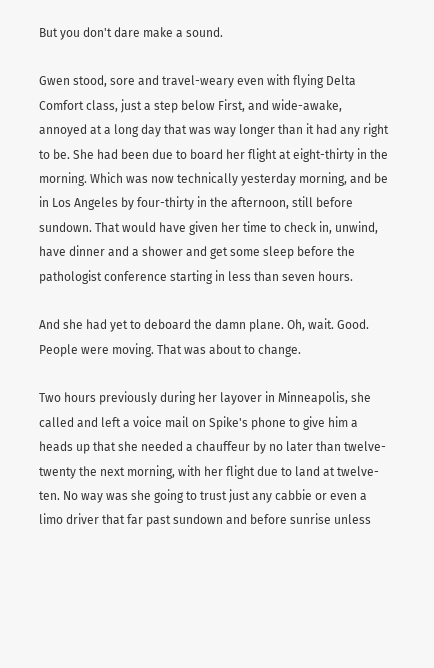But you don't dare make a sound.

Gwen stood, sore and travel-weary even with flying Delta Comfort class, just a step below First, and wide-awake, annoyed at a long day that was way longer than it had any right to be. She had been due to board her flight at eight-thirty in the morning. Which was now technically yesterday morning, and be in Los Angeles by four-thirty in the afternoon, still before sundown. That would have given her time to check in, unwind, have dinner and a shower and get some sleep before the pathologist conference starting in less than seven hours.

And she had yet to deboard the damn plane. Oh, wait. Good. People were moving. That was about to change.

Two hours previously during her layover in Minneapolis, she called and left a voice mail on Spike's phone to give him a heads up that she needed a chauffeur by no later than twelve-twenty the next morning, with her flight due to land at twelve-ten. No way was she going to trust just any cabbie or even a limo driver that far past sundown and before sunrise unless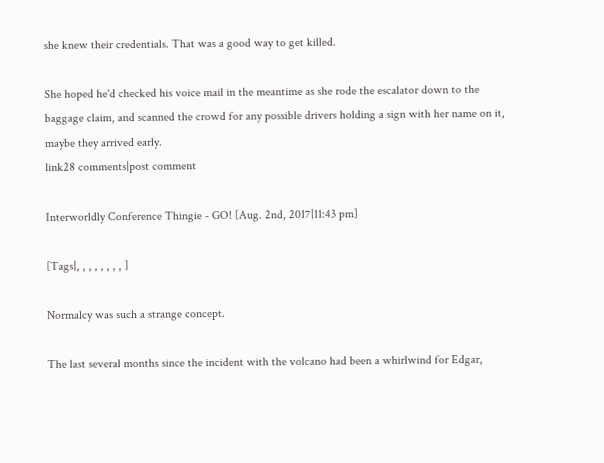she knew their credentials. That was a good way to get killed.

She hoped he'd checked his voice mail in the meantime as she rode the escalator down to the baggage claim, and scanned the crowd for any possible drivers holding a sign with her name on it, maybe they arrived early.
link28 comments|post comment

Interworldly Conference Thingie - GO! [Aug. 2nd, 2017|11:43 pm]

[Tags|, , , , , , , , ]

Normalcy was such a strange concept.

The last several months since the incident with the volcano had been a whirlwind for Edgar,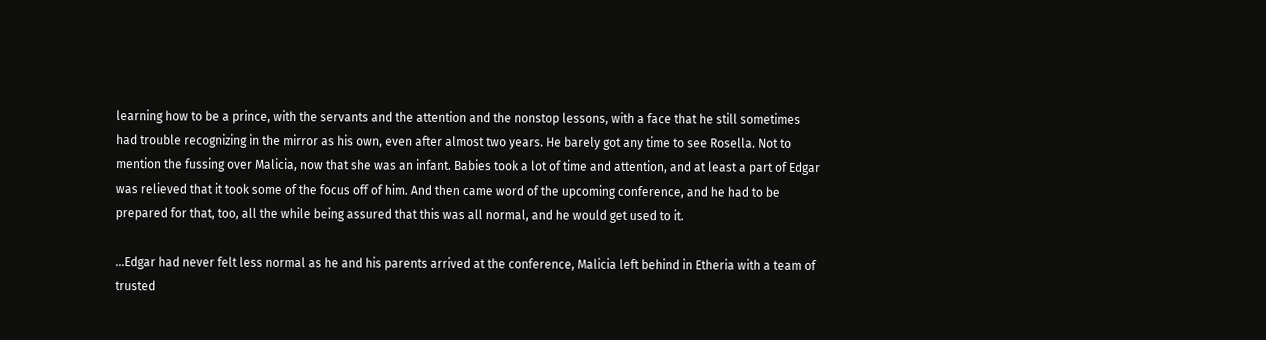learning how to be a prince, with the servants and the attention and the nonstop lessons, with a face that he still sometimes had trouble recognizing in the mirror as his own, even after almost two years. He barely got any time to see Rosella. Not to mention the fussing over Malicia, now that she was an infant. Babies took a lot of time and attention, and at least a part of Edgar was relieved that it took some of the focus off of him. And then came word of the upcoming conference, and he had to be prepared for that, too, all the while being assured that this was all normal, and he would get used to it.

...Edgar had never felt less normal as he and his parents arrived at the conference, Malicia left behind in Etheria with a team of trusted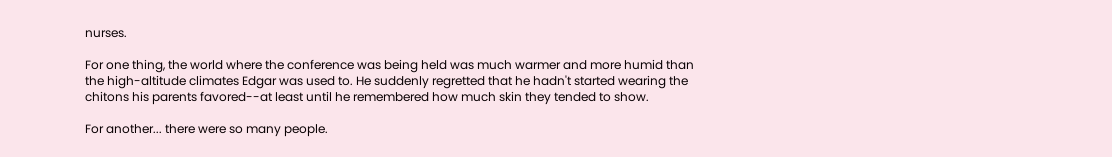nurses.

For one thing, the world where the conference was being held was much warmer and more humid than the high-altitude climates Edgar was used to. He suddenly regretted that he hadn't started wearing the chitons his parents favored--at least until he remembered how much skin they tended to show.

For another... there were so many people.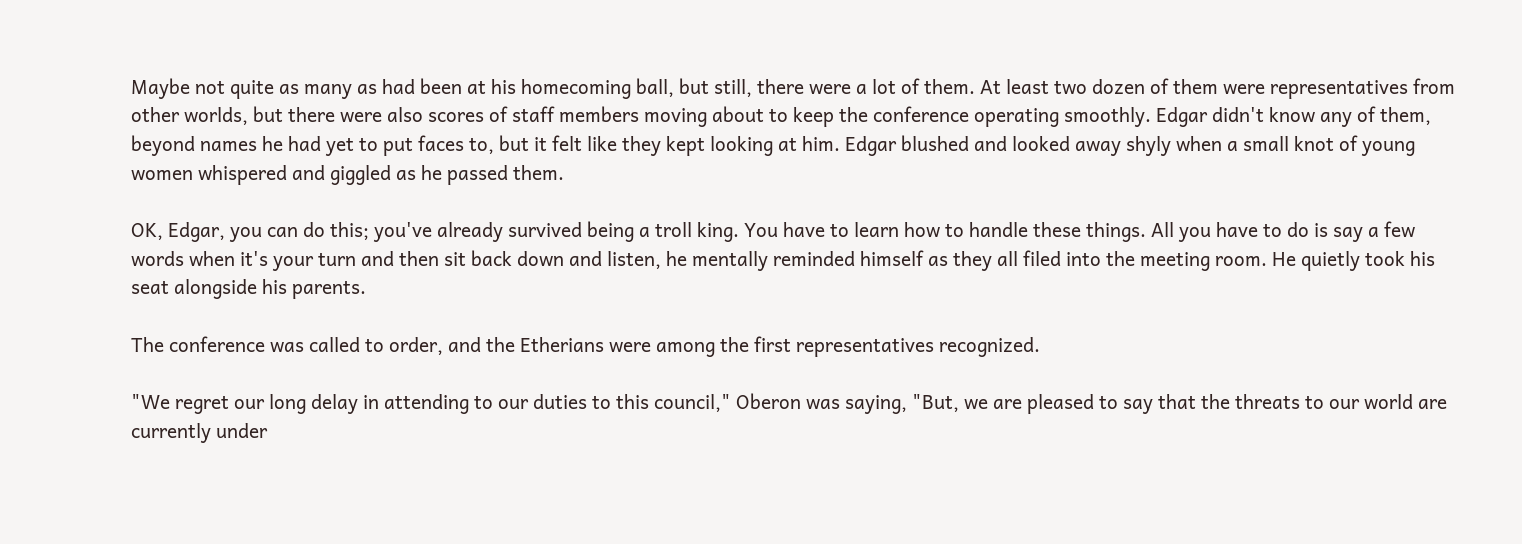Maybe not quite as many as had been at his homecoming ball, but still, there were a lot of them. At least two dozen of them were representatives from other worlds, but there were also scores of staff members moving about to keep the conference operating smoothly. Edgar didn't know any of them, beyond names he had yet to put faces to, but it felt like they kept looking at him. Edgar blushed and looked away shyly when a small knot of young women whispered and giggled as he passed them.

OK, Edgar, you can do this; you've already survived being a troll king. You have to learn how to handle these things. All you have to do is say a few words when it's your turn and then sit back down and listen, he mentally reminded himself as they all filed into the meeting room. He quietly took his seat alongside his parents.

The conference was called to order, and the Etherians were among the first representatives recognized.

"We regret our long delay in attending to our duties to this council," Oberon was saying, "But, we are pleased to say that the threats to our world are currently under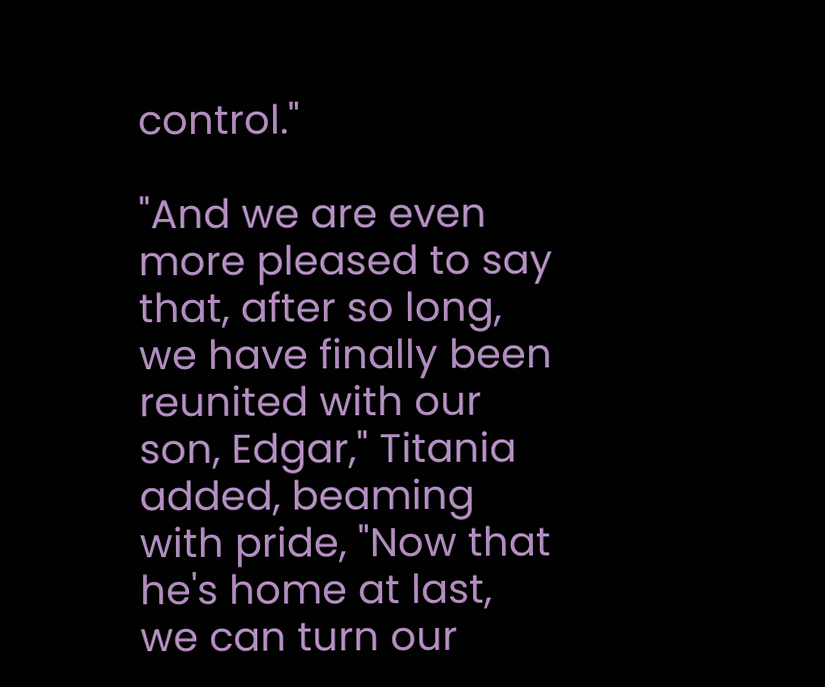control."

"And we are even more pleased to say that, after so long, we have finally been reunited with our son, Edgar," Titania added, beaming with pride, "Now that he's home at last, we can turn our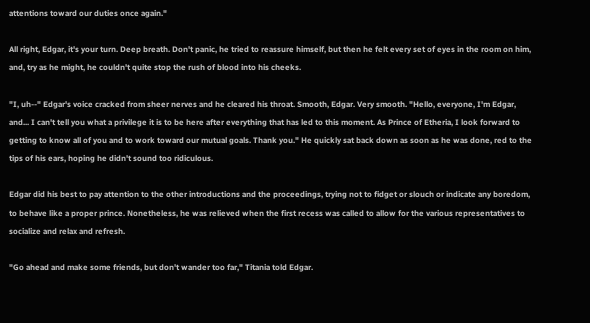attentions toward our duties once again."

All right, Edgar, it's your turn. Deep breath. Don't panic, he tried to reassure himself, but then he felt every set of eyes in the room on him, and, try as he might, he couldn't quite stop the rush of blood into his cheeks.

"I, uh--" Edgar's voice cracked from sheer nerves and he cleared his throat. Smooth, Edgar. Very smooth. "Hello, everyone, I'm Edgar, and... I can't tell you what a privilege it is to be here after everything that has led to this moment. As Prince of Etheria, I look forward to getting to know all of you and to work toward our mutual goals. Thank you." He quickly sat back down as soon as he was done, red to the tips of his ears, hoping he didn't sound too ridiculous.

Edgar did his best to pay attention to the other introductions and the proceedings, trying not to fidget or slouch or indicate any boredom, to behave like a proper prince. Nonetheless, he was relieved when the first recess was called to allow for the various representatives to socialize and relax and refresh.

"Go ahead and make some friends, but don't wander too far," Titania told Edgar.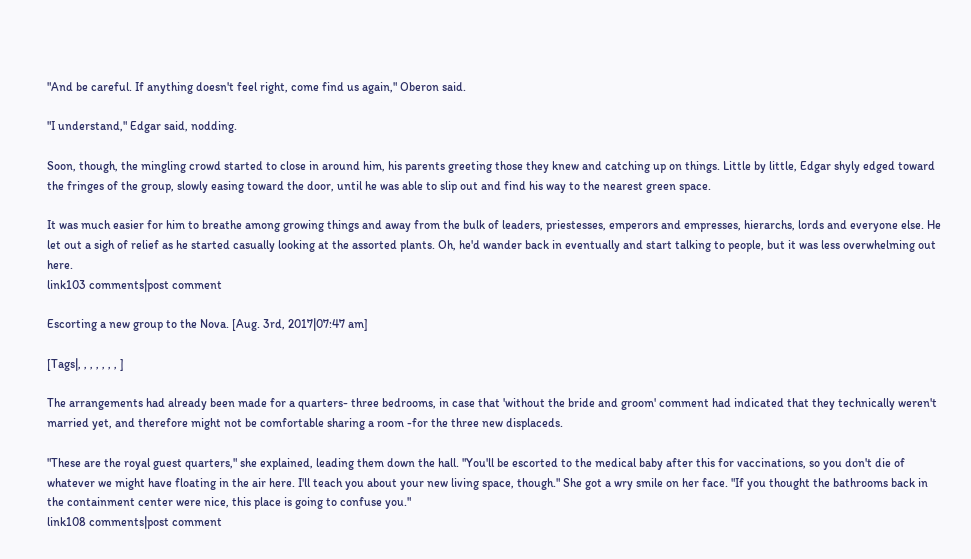"And be careful. If anything doesn't feel right, come find us again," Oberon said.

"I understand," Edgar said, nodding.

Soon, though, the mingling crowd started to close in around him, his parents greeting those they knew and catching up on things. Little by little, Edgar shyly edged toward the fringes of the group, slowly easing toward the door, until he was able to slip out and find his way to the nearest green space.

It was much easier for him to breathe among growing things and away from the bulk of leaders, priestesses, emperors and empresses, hierarchs, lords and everyone else. He let out a sigh of relief as he started casually looking at the assorted plants. Oh, he'd wander back in eventually and start talking to people, but it was less overwhelming out here.
link103 comments|post comment

Escorting a new group to the Nova. [Aug. 3rd, 2017|07:47 am]

[Tags|, , , , , , , ]

The arrangements had already been made for a quarters- three bedrooms, in case that 'without the bride and groom' comment had indicated that they technically weren't married yet, and therefore might not be comfortable sharing a room -for the three new displaceds.

"These are the royal guest quarters," she explained, leading them down the hall. "You'll be escorted to the medical baby after this for vaccinations, so you don't die of whatever we might have floating in the air here. I'll teach you about your new living space, though." She got a wry smile on her face. "If you thought the bathrooms back in the containment center were nice, this place is going to confuse you."
link108 comments|post comment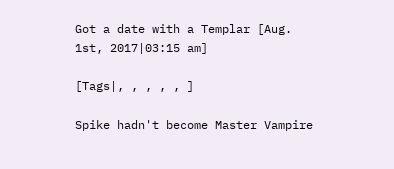Got a date with a Templar [Aug. 1st, 2017|03:15 am]

[Tags|, , , , , ]

Spike hadn't become Master Vampire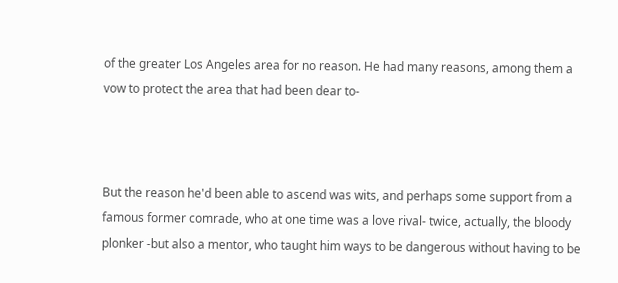of the greater Los Angeles area for no reason. He had many reasons, among them a vow to protect the area that had been dear to-



But the reason he'd been able to ascend was wits, and perhaps some support from a famous former comrade, who at one time was a love rival- twice, actually, the bloody plonker -but also a mentor, who taught him ways to be dangerous without having to be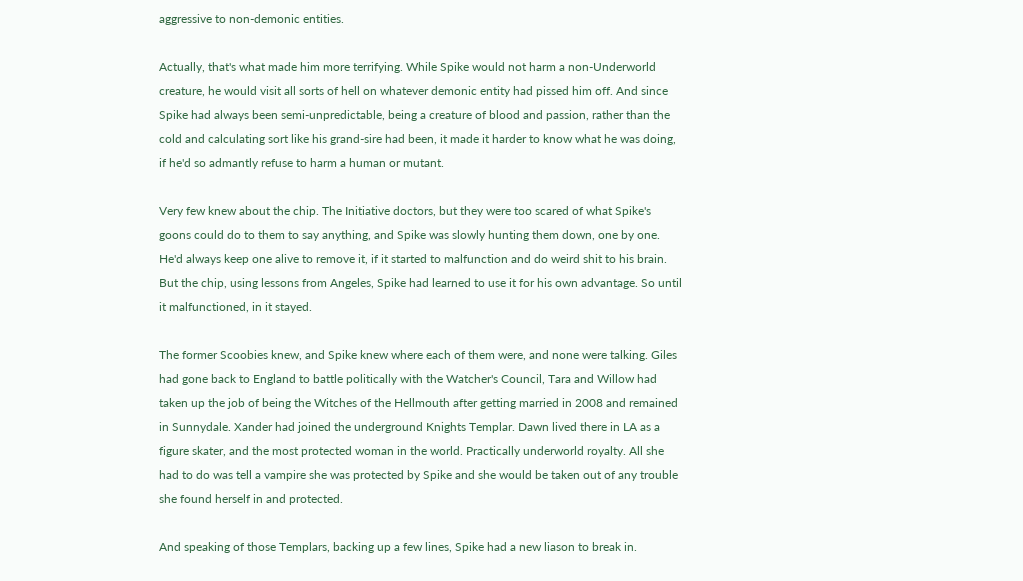aggressive to non-demonic entities.

Actually, that's what made him more terrifying. While Spike would not harm a non-Underworld creature, he would visit all sorts of hell on whatever demonic entity had pissed him off. And since Spike had always been semi-unpredictable, being a creature of blood and passion, rather than the cold and calculating sort like his grand-sire had been, it made it harder to know what he was doing, if he'd so admantly refuse to harm a human or mutant.

Very few knew about the chip. The Initiative doctors, but they were too scared of what Spike's goons could do to them to say anything, and Spike was slowly hunting them down, one by one. He'd always keep one alive to remove it, if it started to malfunction and do weird shit to his brain. But the chip, using lessons from Angeles, Spike had learned to use it for his own advantage. So until it malfunctioned, in it stayed.

The former Scoobies knew, and Spike knew where each of them were, and none were talking. Giles had gone back to England to battle politically with the Watcher's Council, Tara and Willow had taken up the job of being the Witches of the Hellmouth after getting married in 2008 and remained in Sunnydale. Xander had joined the underground Knights Templar. Dawn lived there in LA as a figure skater, and the most protected woman in the world. Practically underworld royalty. All she had to do was tell a vampire she was protected by Spike and she would be taken out of any trouble she found herself in and protected.

And speaking of those Templars, backing up a few lines, Spike had a new liason to break in.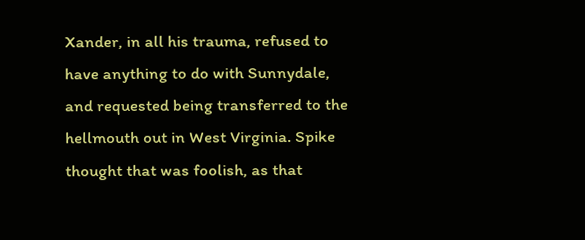Xander, in all his trauma, refused to have anything to do with Sunnydale, and requested being transferred to the hellmouth out in West Virginia. Spike thought that was foolish, as that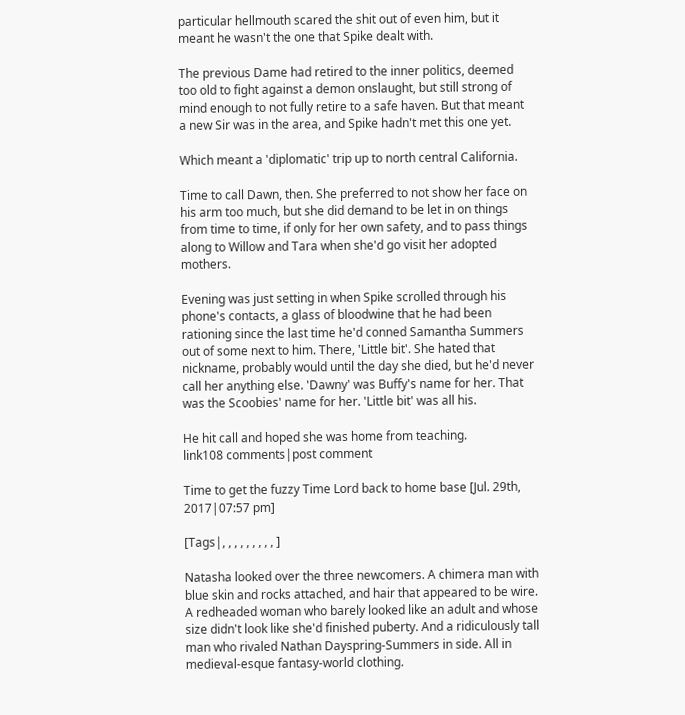particular hellmouth scared the shit out of even him, but it meant he wasn't the one that Spike dealt with.

The previous Dame had retired to the inner politics, deemed too old to fight against a demon onslaught, but still strong of mind enough to not fully retire to a safe haven. But that meant a new Sir was in the area, and Spike hadn't met this one yet.

Which meant a 'diplomatic' trip up to north central California.

Time to call Dawn, then. She preferred to not show her face on his arm too much, but she did demand to be let in on things from time to time, if only for her own safety, and to pass things along to Willow and Tara when she'd go visit her adopted mothers.

Evening was just setting in when Spike scrolled through his phone's contacts, a glass of bloodwine that he had been rationing since the last time he'd conned Samantha Summers out of some next to him. There, 'Little bit'. She hated that nickname, probably would until the day she died, but he'd never call her anything else. 'Dawny' was Buffy's name for her. That was the Scoobies' name for her. 'Little bit' was all his.

He hit call and hoped she was home from teaching.
link108 comments|post comment

Time to get the fuzzy Time Lord back to home base [Jul. 29th, 2017|07:57 pm]

[Tags|, , , , , , , , , ]

Natasha looked over the three newcomers. A chimera man with blue skin and rocks attached, and hair that appeared to be wire. A redheaded woman who barely looked like an adult and whose size didn't look like she'd finished puberty. And a ridiculously tall man who rivaled Nathan Dayspring-Summers in side. All in medieval-esque fantasy-world clothing.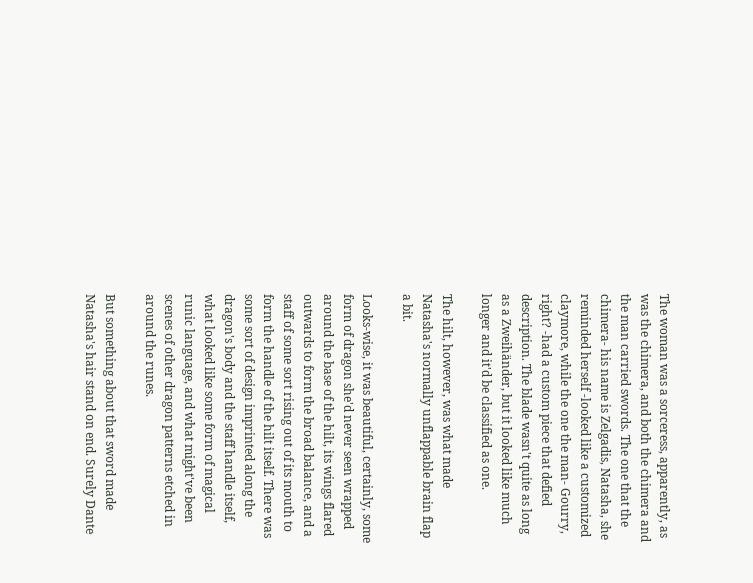The woman was a sorceress, apparently, as was the chimera, and both the chimera and the man carried swords. The one that the chimera- his name is Zelgadis, Natasha, she reminded herself -looked like a customized claymore, while the one the man- Gourry, right? -had a custom piece that defied description. The blade wasn't quite as long as a Zweihänder, but it looked like much longer and it'd be classified as one.

The hilt, however, was what made Natasha's normally unflappable brain flap a bit.

Looks-wise, it was beautiful, certainly, some form of dragon she'd never seen wrapped around the base of the hilt, its wings flared outwards to form the broad balance, and a staff of some sort rising out of its mouth to form the handle of the hilt itself. There was some sort of design imprinted along the dragon's body and the staff handle itself, what looked like some form of magical runic language, and what might've been scenes of other dragon patterns etched in around the runes.

But something about that sword made Natasha's hair stand on end. Surely Dante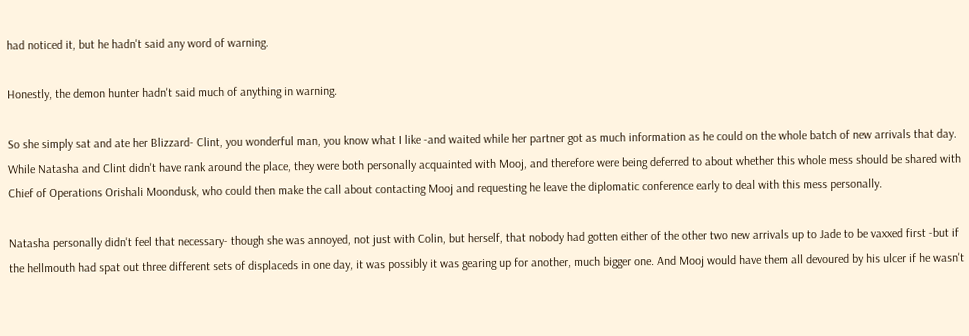had noticed it, but he hadn't said any word of warning.

Honestly, the demon hunter hadn't said much of anything in warning.

So she simply sat and ate her Blizzard- Clint, you wonderful man, you know what I like -and waited while her partner got as much information as he could on the whole batch of new arrivals that day. While Natasha and Clint didn't have rank around the place, they were both personally acquainted with Mooj, and therefore were being deferred to about whether this whole mess should be shared with Chief of Operations Orishali Moondusk, who could then make the call about contacting Mooj and requesting he leave the diplomatic conference early to deal with this mess personally.

Natasha personally didn't feel that necessary- though she was annoyed, not just with Colin, but herself, that nobody had gotten either of the other two new arrivals up to Jade to be vaxxed first -but if the hellmouth had spat out three different sets of displaceds in one day, it was possibly it was gearing up for another, much bigger one. And Mooj would have them all devoured by his ulcer if he wasn't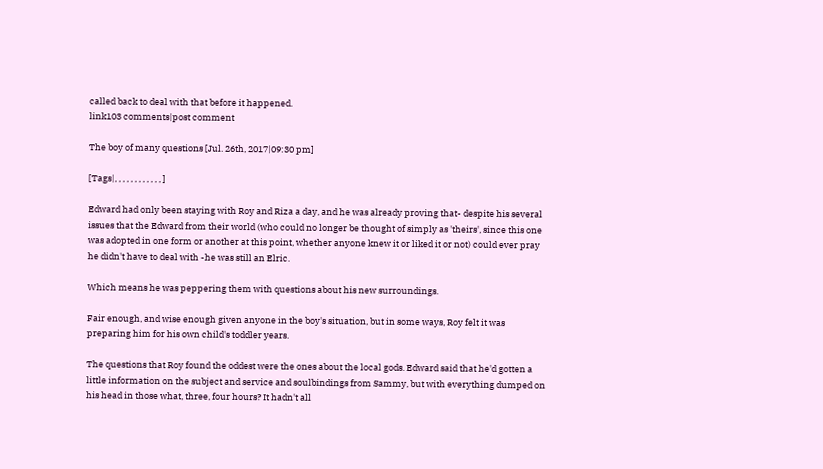called back to deal with that before it happened.
link103 comments|post comment

The boy of many questions [Jul. 26th, 2017|09:30 pm]

[Tags|, , , , , , , , , , , , ]

Edward had only been staying with Roy and Riza a day, and he was already proving that- despite his several issues that the Edward from their world (who could no longer be thought of simply as 'theirs', since this one was adopted in one form or another at this point, whether anyone knew it or liked it or not) could ever pray he didn't have to deal with -he was still an Elric.

Which means he was peppering them with questions about his new surroundings.

Fair enough, and wise enough given anyone in the boy's situation, but in some ways, Roy felt it was preparing him for his own child's toddler years.

The questions that Roy found the oddest were the ones about the local gods. Edward said that he'd gotten a little information on the subject and service and soulbindings from Sammy, but with everything dumped on his head in those what, three, four hours? It hadn't all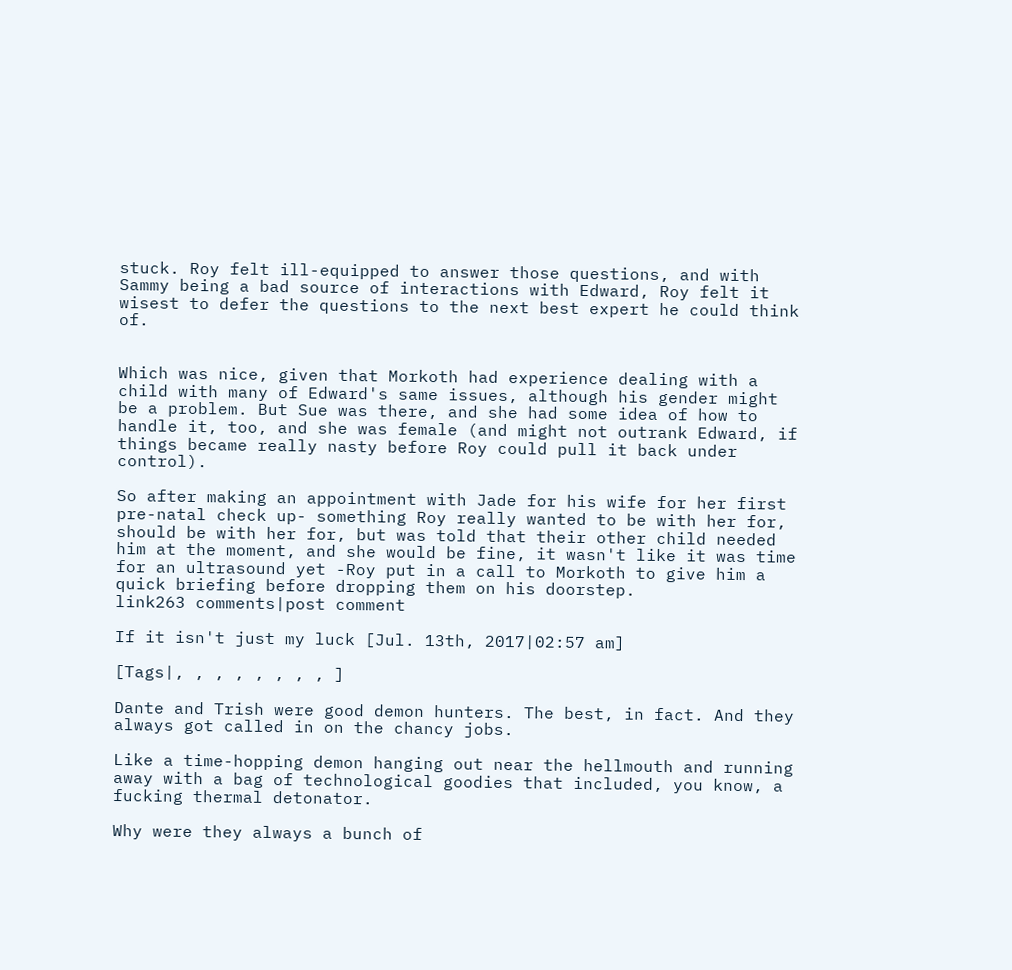stuck. Roy felt ill-equipped to answer those questions, and with Sammy being a bad source of interactions with Edward, Roy felt it wisest to defer the questions to the next best expert he could think of.


Which was nice, given that Morkoth had experience dealing with a child with many of Edward's same issues, although his gender might be a problem. But Sue was there, and she had some idea of how to handle it, too, and she was female (and might not outrank Edward, if things became really nasty before Roy could pull it back under control).

So after making an appointment with Jade for his wife for her first pre-natal check up- something Roy really wanted to be with her for, should be with her for, but was told that their other child needed him at the moment, and she would be fine, it wasn't like it was time for an ultrasound yet -Roy put in a call to Morkoth to give him a quick briefing before dropping them on his doorstep.
link263 comments|post comment

If it isn't just my luck [Jul. 13th, 2017|02:57 am]

[Tags|, , , , , , , , ]

Dante and Trish were good demon hunters. The best, in fact. And they always got called in on the chancy jobs.

Like a time-hopping demon hanging out near the hellmouth and running away with a bag of technological goodies that included, you know, a fucking thermal detonator.

Why were they always a bunch of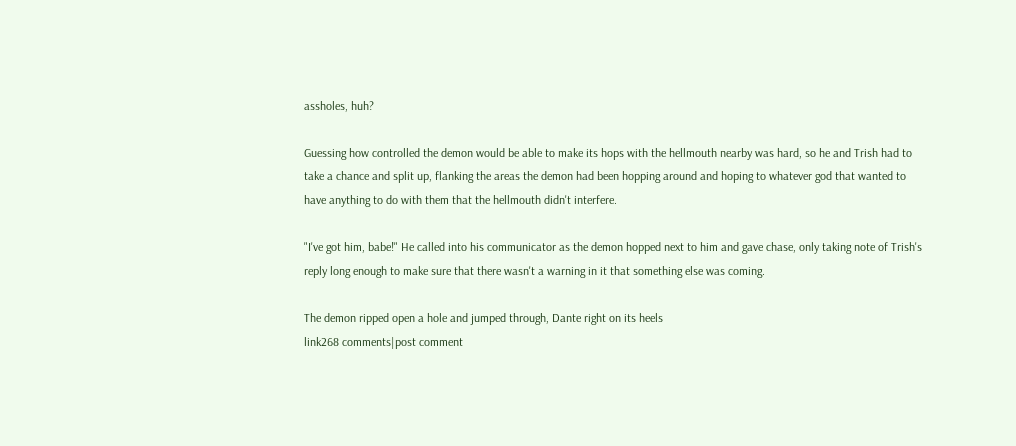assholes, huh?

Guessing how controlled the demon would be able to make its hops with the hellmouth nearby was hard, so he and Trish had to take a chance and split up, flanking the areas the demon had been hopping around and hoping to whatever god that wanted to have anything to do with them that the hellmouth didn't interfere.

"I've got him, babe!" He called into his communicator as the demon hopped next to him and gave chase, only taking note of Trish's reply long enough to make sure that there wasn't a warning in it that something else was coming.

The demon ripped open a hole and jumped through, Dante right on its heels
link268 comments|post comment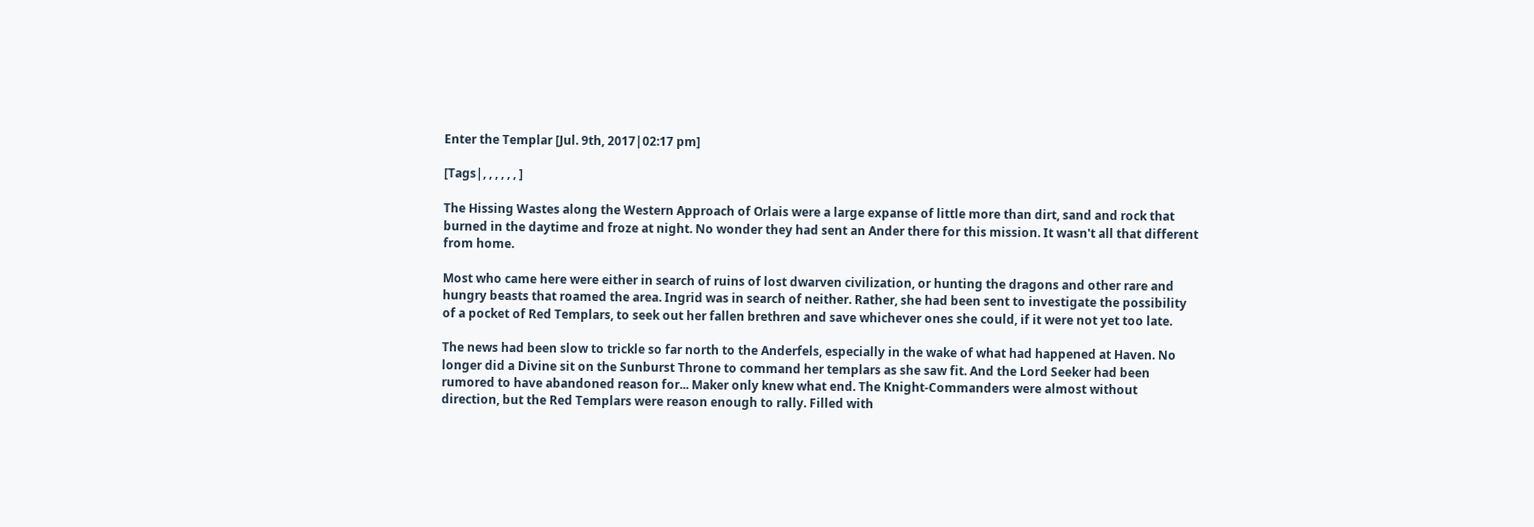Enter the Templar [Jul. 9th, 2017|02:17 pm]

[Tags|, , , , , , ]

The Hissing Wastes along the Western Approach of Orlais were a large expanse of little more than dirt, sand and rock that burned in the daytime and froze at night. No wonder they had sent an Ander there for this mission. It wasn't all that different from home.

Most who came here were either in search of ruins of lost dwarven civilization, or hunting the dragons and other rare and hungry beasts that roamed the area. Ingrid was in search of neither. Rather, she had been sent to investigate the possibility of a pocket of Red Templars, to seek out her fallen brethren and save whichever ones she could, if it were not yet too late.

The news had been slow to trickle so far north to the Anderfels, especially in the wake of what had happened at Haven. No longer did a Divine sit on the Sunburst Throne to command her templars as she saw fit. And the Lord Seeker had been rumored to have abandoned reason for... Maker only knew what end. The Knight-Commanders were almost without direction, but the Red Templars were reason enough to rally. Filled with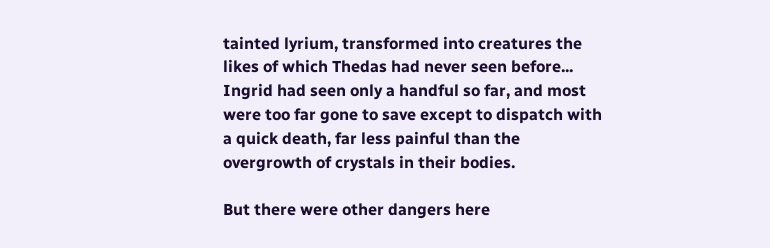tainted lyrium, transformed into creatures the likes of which Thedas had never seen before... Ingrid had seen only a handful so far, and most were too far gone to save except to dispatch with a quick death, far less painful than the overgrowth of crystals in their bodies.

But there were other dangers here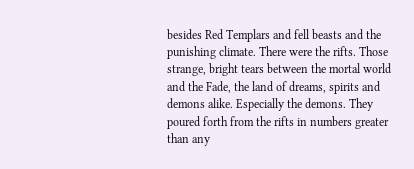besides Red Templars and fell beasts and the punishing climate. There were the rifts. Those strange, bright tears between the mortal world and the Fade, the land of dreams, spirits and demons alike. Especially the demons. They poured forth from the rifts in numbers greater than any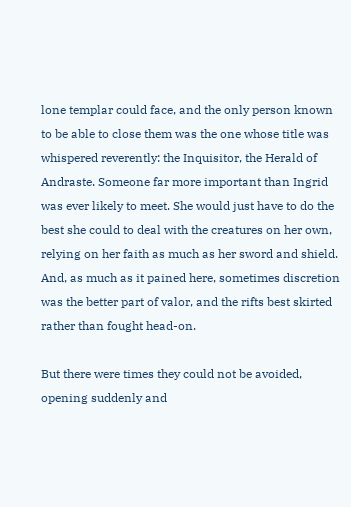lone templar could face, and the only person known to be able to close them was the one whose title was whispered reverently: the Inquisitor, the Herald of Andraste. Someone far more important than Ingrid was ever likely to meet. She would just have to do the best she could to deal with the creatures on her own, relying on her faith as much as her sword and shield. And, as much as it pained here, sometimes discretion was the better part of valor, and the rifts best skirted rather than fought head-on.

But there were times they could not be avoided, opening suddenly and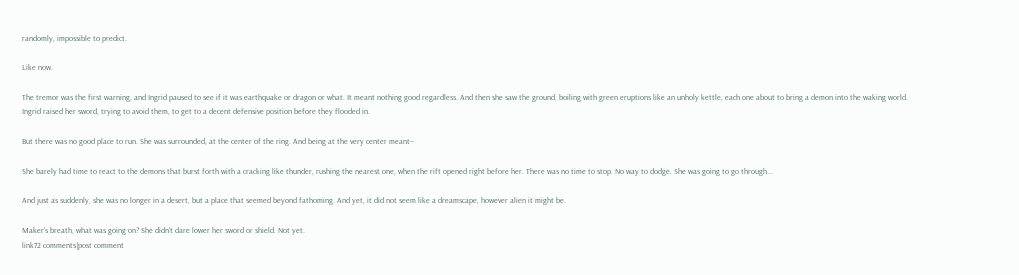randomly, impossible to predict.

Like now.

The tremor was the first warning, and Ingrid paused to see if it was earthquake or dragon or what. It meant nothing good regardless. And then she saw the ground, boiling with green eruptions like an unholy kettle, each one about to bring a demon into the waking world. Ingrid raised her sword, trying to avoid them, to get to a decent defensive position before they flooded in.

But there was no good place to run. She was surrounded, at the center of the ring. And being at the very center meant--

She barely had time to react to the demons that burst forth with a cracking like thunder, rushing the nearest one, when the rift opened right before her. There was no time to stop. No way to dodge. She was going to go through...

And just as suddenly, she was no longer in a desert, but a place that seemed beyond fathoming. And yet, it did not seem like a dreamscape, however alien it might be.

Maker's breath, what was going on? She didn't dare lower her sword or shield. Not yet.
link72 comments|post comment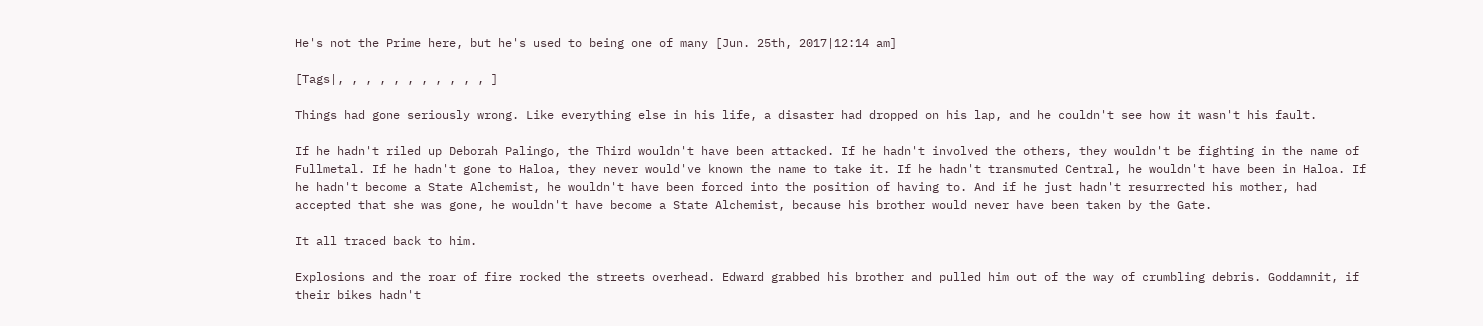He's not the Prime here, but he's used to being one of many [Jun. 25th, 2017|12:14 am]

[Tags|, , , , , , , , , , , ]

Things had gone seriously wrong. Like everything else in his life, a disaster had dropped on his lap, and he couldn't see how it wasn't his fault.

If he hadn't riled up Deborah Palingo, the Third wouldn't have been attacked. If he hadn't involved the others, they wouldn't be fighting in the name of Fullmetal. If he hadn't gone to Haloa, they never would've known the name to take it. If he hadn't transmuted Central, he wouldn't have been in Haloa. If he hadn't become a State Alchemist, he wouldn't have been forced into the position of having to. And if he just hadn't resurrected his mother, had accepted that she was gone, he wouldn't have become a State Alchemist, because his brother would never have been taken by the Gate.

It all traced back to him.

Explosions and the roar of fire rocked the streets overhead. Edward grabbed his brother and pulled him out of the way of crumbling debris. Goddamnit, if their bikes hadn't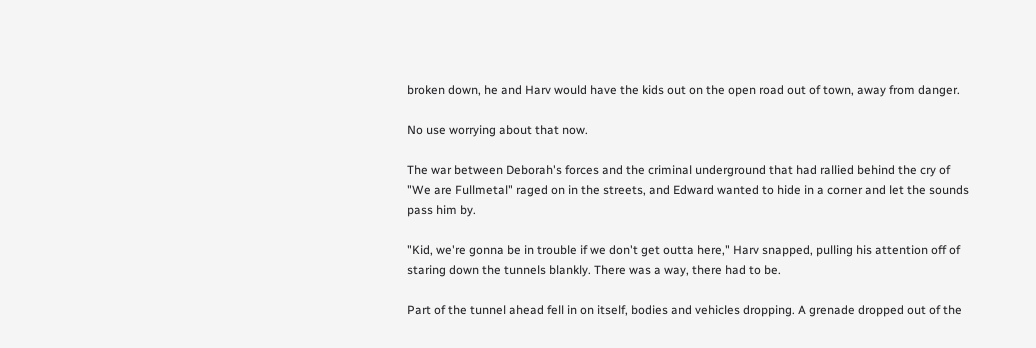broken down, he and Harv would have the kids out on the open road out of town, away from danger.

No use worrying about that now.

The war between Deborah's forces and the criminal underground that had rallied behind the cry of "We are Fullmetal" raged on in the streets, and Edward wanted to hide in a corner and let the sounds pass him by.

"Kid, we're gonna be in trouble if we don't get outta here," Harv snapped, pulling his attention off of staring down the tunnels blankly. There was a way, there had to be.

Part of the tunnel ahead fell in on itself, bodies and vehicles dropping. A grenade dropped out of the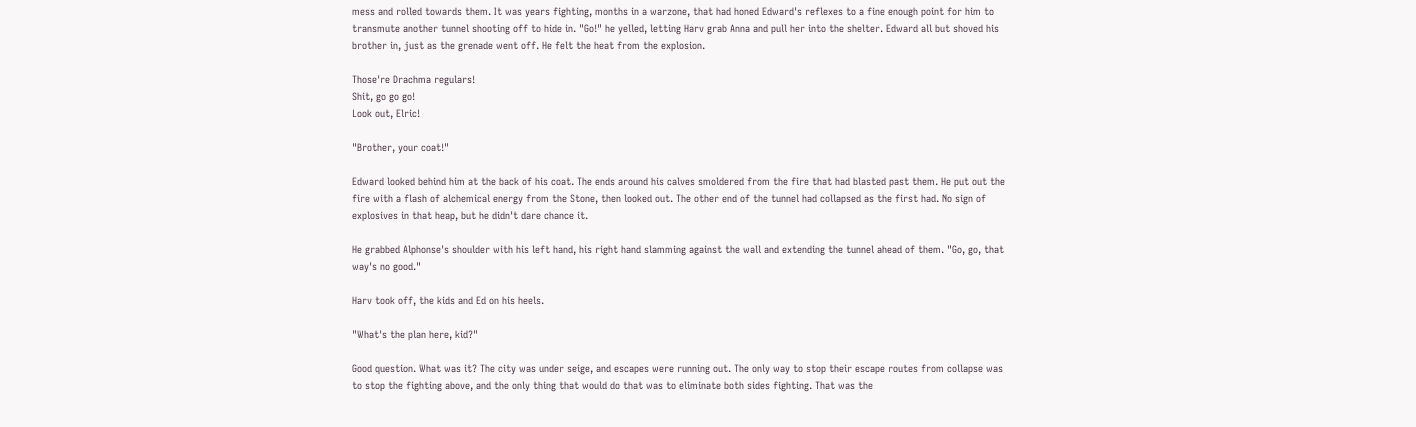mess and rolled towards them. It was years fighting, months in a warzone, that had honed Edward's reflexes to a fine enough point for him to transmute another tunnel shooting off to hide in. "Go!" he yelled, letting Harv grab Anna and pull her into the shelter. Edward all but shoved his brother in, just as the grenade went off. He felt the heat from the explosion.

Those're Drachma regulars!
Shit, go go go!
Look out, Elric!

"Brother, your coat!"

Edward looked behind him at the back of his coat. The ends around his calves smoldered from the fire that had blasted past them. He put out the fire with a flash of alchemical energy from the Stone, then looked out. The other end of the tunnel had collapsed as the first had. No sign of explosives in that heap, but he didn't dare chance it.

He grabbed Alphonse's shoulder with his left hand, his right hand slamming against the wall and extending the tunnel ahead of them. "Go, go, that way's no good."

Harv took off, the kids and Ed on his heels.

"What's the plan here, kid?"

Good question. What was it? The city was under seige, and escapes were running out. The only way to stop their escape routes from collapse was to stop the fighting above, and the only thing that would do that was to eliminate both sides fighting. That was the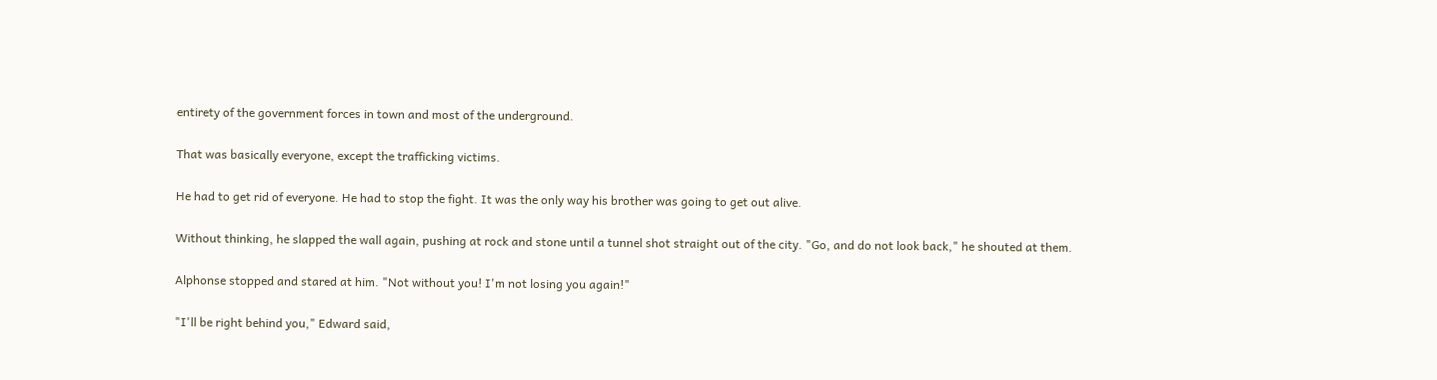entirety of the government forces in town and most of the underground.

That was basically everyone, except the trafficking victims.

He had to get rid of everyone. He had to stop the fight. It was the only way his brother was going to get out alive.

Without thinking, he slapped the wall again, pushing at rock and stone until a tunnel shot straight out of the city. "Go, and do not look back," he shouted at them.

Alphonse stopped and stared at him. "Not without you! I'm not losing you again!"

"I'll be right behind you," Edward said,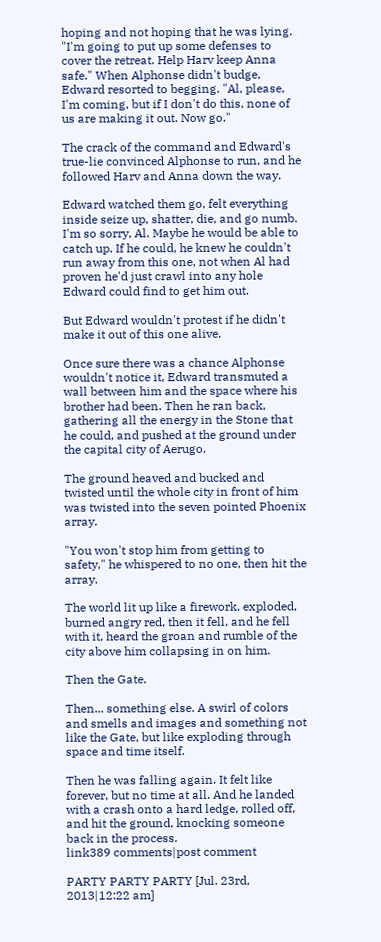hoping and not hoping that he was lying. "I'm going to put up some defenses to cover the retreat. Help Harv keep Anna safe." When Alphonse didn't budge, Edward resorted to begging. "Al, please, I'm coming, but if I don't do this, none of us are making it out. Now go."

The crack of the command and Edward's true-lie convinced Alphonse to run, and he followed Harv and Anna down the way.

Edward watched them go, felt everything inside seize up, shatter, die, and go numb. I'm so sorry, Al. Maybe he would be able to catch up. If he could, he knew he couldn't run away from this one, not when Al had proven he'd just crawl into any hole Edward could find to get him out.

But Edward wouldn't protest if he didn't make it out of this one alive.

Once sure there was a chance Alphonse wouldn't notice it, Edward transmuted a wall between him and the space where his brother had been. Then he ran back, gathering all the energy in the Stone that he could, and pushed at the ground under the capital city of Aerugo.

The ground heaved and bucked and twisted until the whole city in front of him was twisted into the seven pointed Phoenix array.

"You won't stop him from getting to safety," he whispered to no one, then hit the array.

The world lit up like a firework, exploded, burned angry red, then it fell, and he fell with it, heard the groan and rumble of the city above him collapsing in on him.

Then the Gate.

Then... something else. A swirl of colors and smells and images and something not like the Gate, but like exploding through space and time itself.

Then he was falling again. It felt like forever, but no time at all. And he landed with a crash onto a hard ledge, rolled off, and hit the ground, knocking someone back in the process.
link389 comments|post comment

PARTY PARTY PARTY [Jul. 23rd, 2013|12:22 am]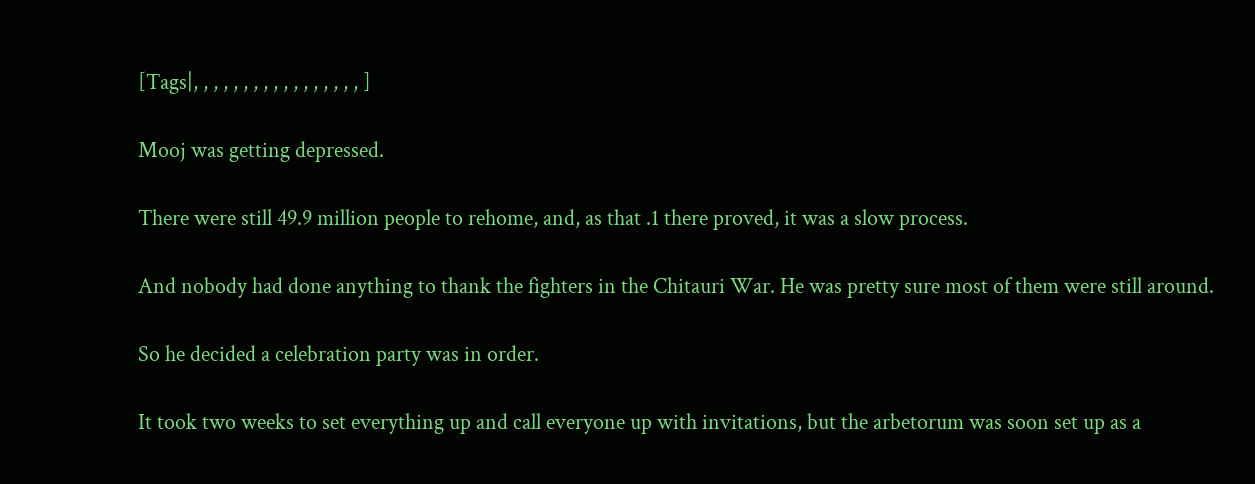[Tags|, , , , , , , , , , , , , , , , , ]

Mooj was getting depressed.

There were still 49.9 million people to rehome, and, as that .1 there proved, it was a slow process.

And nobody had done anything to thank the fighters in the Chitauri War. He was pretty sure most of them were still around.

So he decided a celebration party was in order.

It took two weeks to set everything up and call everyone up with invitations, but the arbetorum was soon set up as a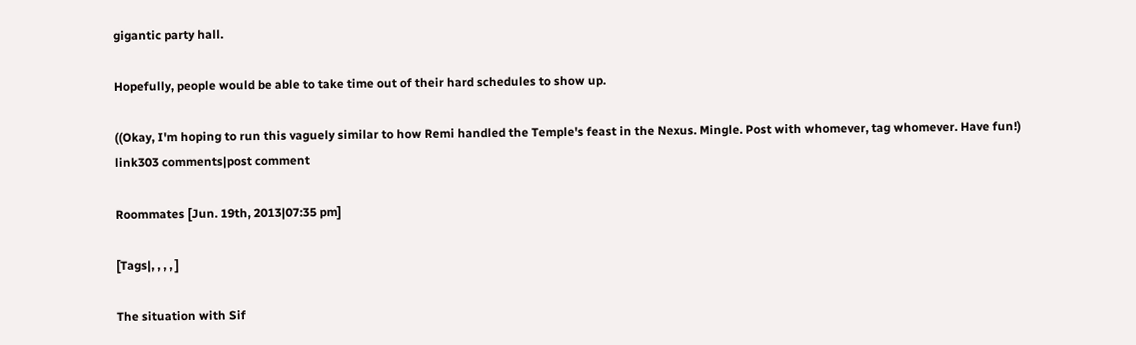gigantic party hall.

Hopefully, people would be able to take time out of their hard schedules to show up.

((Okay, I'm hoping to run this vaguely similar to how Remi handled the Temple's feast in the Nexus. Mingle. Post with whomever, tag whomever. Have fun!)
link303 comments|post comment

Roommates [Jun. 19th, 2013|07:35 pm]

[Tags|, , , , ]

The situation with Sif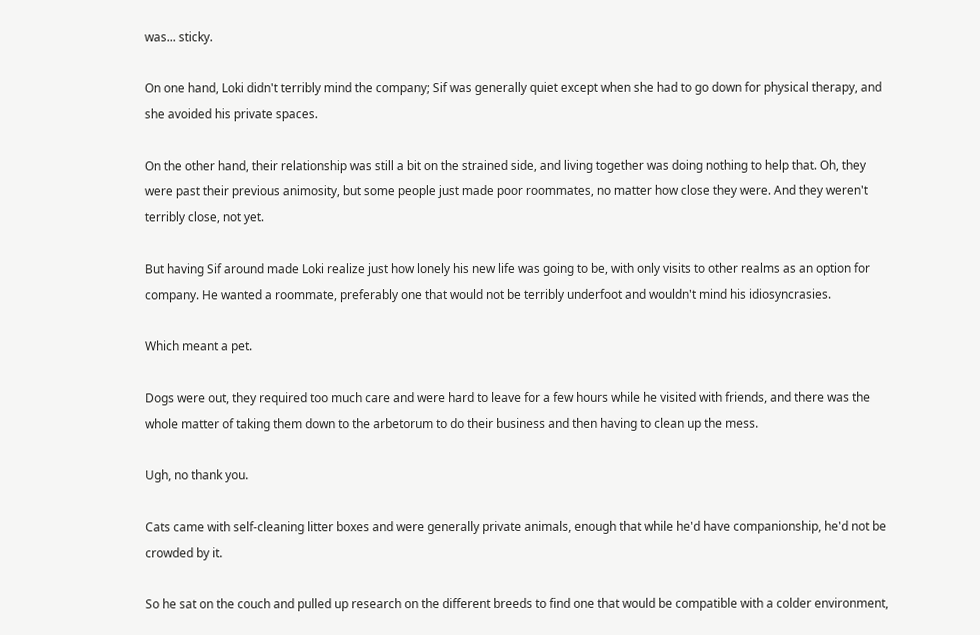was... sticky.

On one hand, Loki didn't terribly mind the company; Sif was generally quiet except when she had to go down for physical therapy, and she avoided his private spaces.

On the other hand, their relationship was still a bit on the strained side, and living together was doing nothing to help that. Oh, they were past their previous animosity, but some people just made poor roommates, no matter how close they were. And they weren't terribly close, not yet.

But having Sif around made Loki realize just how lonely his new life was going to be, with only visits to other realms as an option for company. He wanted a roommate, preferably one that would not be terribly underfoot and wouldn't mind his idiosyncrasies.

Which meant a pet.

Dogs were out, they required too much care and were hard to leave for a few hours while he visited with friends, and there was the whole matter of taking them down to the arbetorum to do their business and then having to clean up the mess.

Ugh, no thank you.

Cats came with self-cleaning litter boxes and were generally private animals, enough that while he'd have companionship, he'd not be crowded by it.

So he sat on the couch and pulled up research on the different breeds to find one that would be compatible with a colder environment,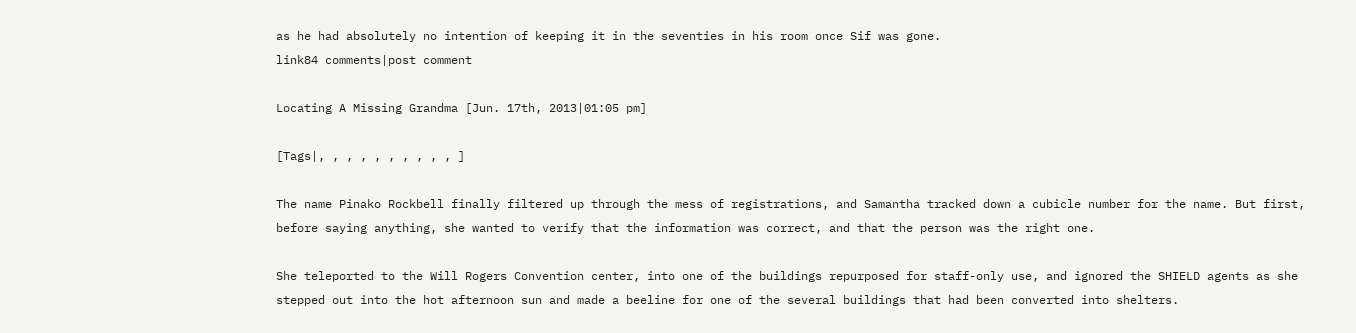as he had absolutely no intention of keeping it in the seventies in his room once Sif was gone.
link84 comments|post comment

Locating A Missing Grandma [Jun. 17th, 2013|01:05 pm]

[Tags|, , , , , , , , , , ]

The name Pinako Rockbell finally filtered up through the mess of registrations, and Samantha tracked down a cubicle number for the name. But first, before saying anything, she wanted to verify that the information was correct, and that the person was the right one.

She teleported to the Will Rogers Convention center, into one of the buildings repurposed for staff-only use, and ignored the SHIELD agents as she stepped out into the hot afternoon sun and made a beeline for one of the several buildings that had been converted into shelters.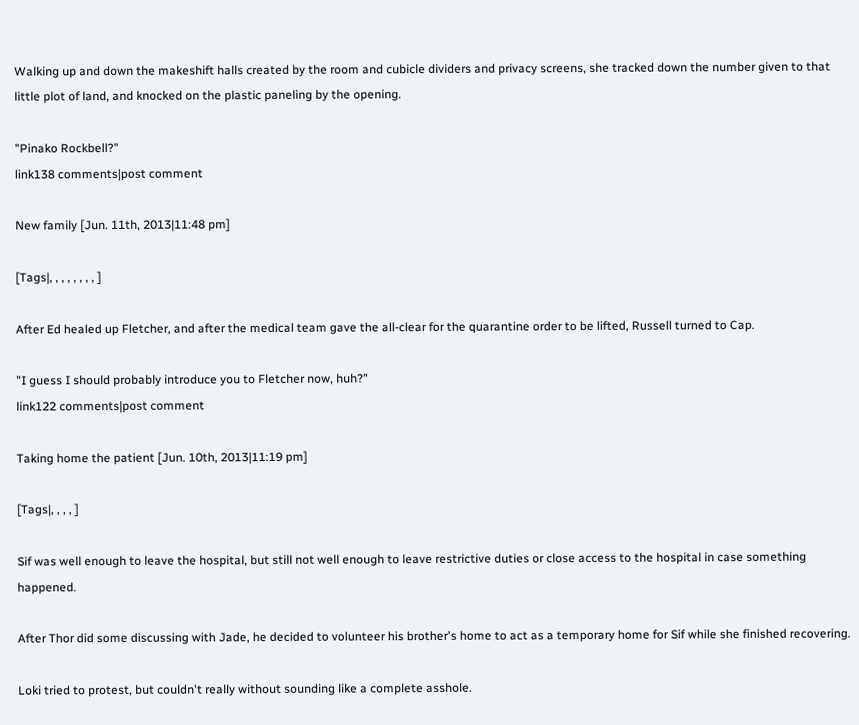Walking up and down the makeshift halls created by the room and cubicle dividers and privacy screens, she tracked down the number given to that little plot of land, and knocked on the plastic paneling by the opening.

"Pinako Rockbell?"
link138 comments|post comment

New family [Jun. 11th, 2013|11:48 pm]

[Tags|, , , , , , , , ]

After Ed healed up Fletcher, and after the medical team gave the all-clear for the quarantine order to be lifted, Russell turned to Cap.

"I guess I should probably introduce you to Fletcher now, huh?"
link122 comments|post comment

Taking home the patient [Jun. 10th, 2013|11:19 pm]

[Tags|, , , , ]

Sif was well enough to leave the hospital, but still not well enough to leave restrictive duties or close access to the hospital in case something happened.

After Thor did some discussing with Jade, he decided to volunteer his brother's home to act as a temporary home for Sif while she finished recovering.

Loki tried to protest, but couldn't really without sounding like a complete asshole.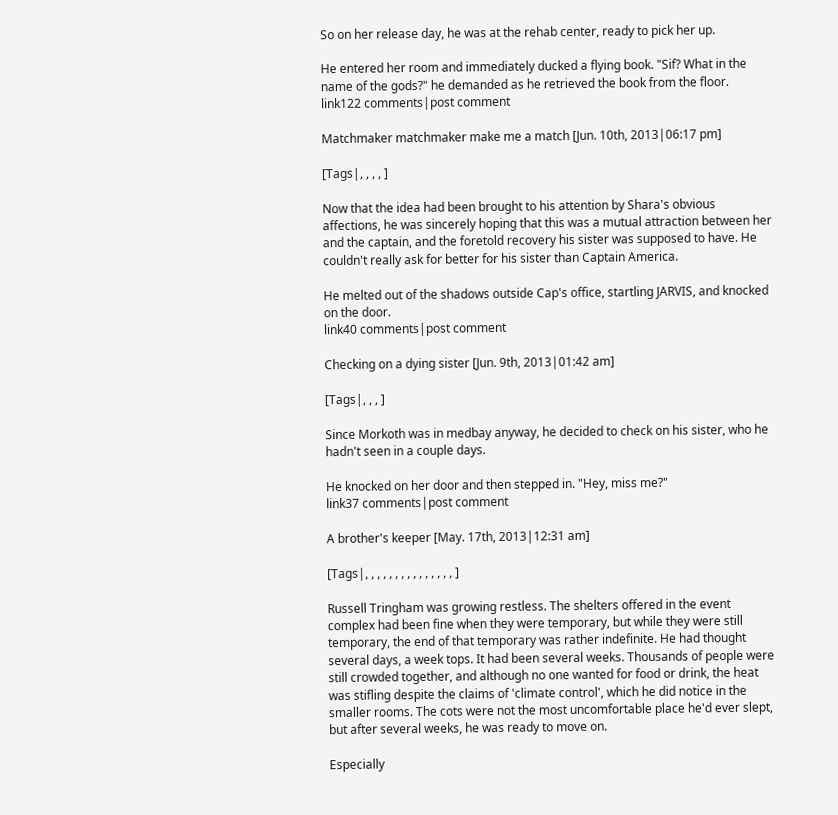So on her release day, he was at the rehab center, ready to pick her up.

He entered her room and immediately ducked a flying book. "Sif? What in the name of the gods?" he demanded as he retrieved the book from the floor.
link122 comments|post comment

Matchmaker matchmaker make me a match [Jun. 10th, 2013|06:17 pm]

[Tags|, , , , ]

Now that the idea had been brought to his attention by Shara's obvious affections, he was sincerely hoping that this was a mutual attraction between her and the captain, and the foretold recovery his sister was supposed to have. He couldn't really ask for better for his sister than Captain America.

He melted out of the shadows outside Cap's office, startling JARVIS, and knocked on the door.
link40 comments|post comment

Checking on a dying sister [Jun. 9th, 2013|01:42 am]

[Tags|, , , ]

Since Morkoth was in medbay anyway, he decided to check on his sister, who he hadn't seen in a couple days.

He knocked on her door and then stepped in. "Hey, miss me?"
link37 comments|post comment

A brother's keeper [May. 17th, 2013|12:31 am]

[Tags|, , , , , , , , , , , , , , , ]

Russell Tringham was growing restless. The shelters offered in the event complex had been fine when they were temporary, but while they were still temporary, the end of that temporary was rather indefinite. He had thought several days, a week tops. It had been several weeks. Thousands of people were still crowded together, and although no one wanted for food or drink, the heat was stifling despite the claims of 'climate control', which he did notice in the smaller rooms. The cots were not the most uncomfortable place he'd ever slept, but after several weeks, he was ready to move on.

Especially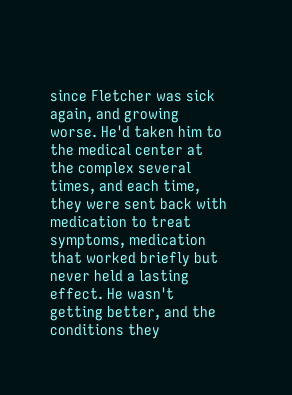since Fletcher was sick again, and growing worse. He'd taken him to the medical center at the complex several times, and each time, they were sent back with medication to treat symptoms, medication that worked briefly but never held a lasting effect. He wasn't getting better, and the conditions they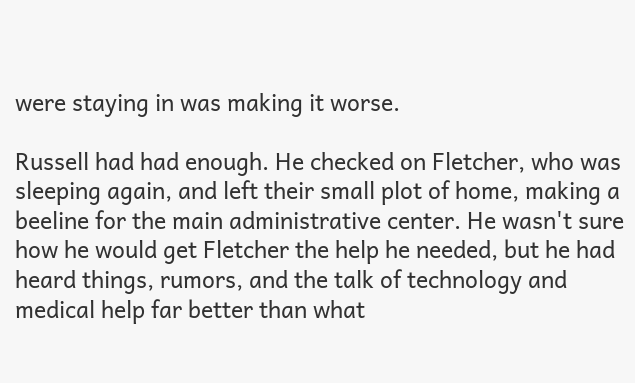were staying in was making it worse.

Russell had had enough. He checked on Fletcher, who was sleeping again, and left their small plot of home, making a beeline for the main administrative center. He wasn't sure how he would get Fletcher the help he needed, but he had heard things, rumors, and the talk of technology and medical help far better than what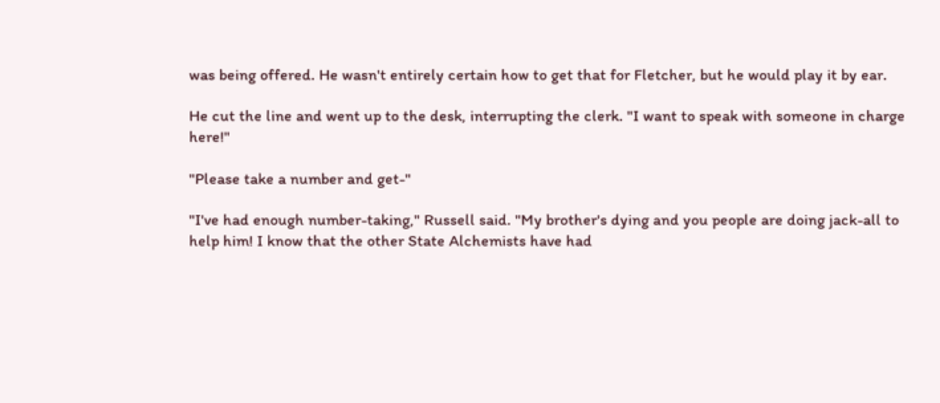was being offered. He wasn't entirely certain how to get that for Fletcher, but he would play it by ear.

He cut the line and went up to the desk, interrupting the clerk. "I want to speak with someone in charge here!"

"Please take a number and get-"

"I've had enough number-taking," Russell said. "My brother's dying and you people are doing jack-all to help him! I know that the other State Alchemists have had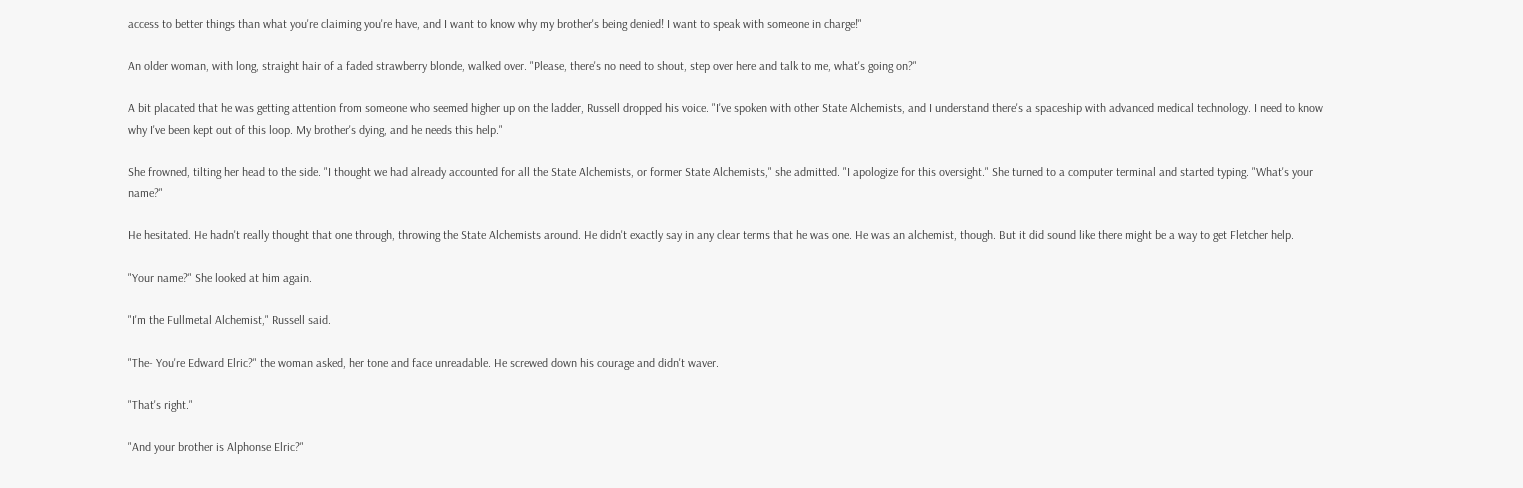access to better things than what you're claiming you're have, and I want to know why my brother's being denied! I want to speak with someone in charge!"

An older woman, with long, straight hair of a faded strawberry blonde, walked over. "Please, there's no need to shout, step over here and talk to me, what's going on?"

A bit placated that he was getting attention from someone who seemed higher up on the ladder, Russell dropped his voice. "I've spoken with other State Alchemists, and I understand there's a spaceship with advanced medical technology. I need to know why I've been kept out of this loop. My brother's dying, and he needs this help."

She frowned, tilting her head to the side. "I thought we had already accounted for all the State Alchemists, or former State Alchemists," she admitted. "I apologize for this oversight." She turned to a computer terminal and started typing. "What's your name?"

He hesitated. He hadn't really thought that one through, throwing the State Alchemists around. He didn't exactly say in any clear terms that he was one. He was an alchemist, though. But it did sound like there might be a way to get Fletcher help.

"Your name?" She looked at him again.

"I'm the Fullmetal Alchemist," Russell said.

"The- You're Edward Elric?" the woman asked, her tone and face unreadable. He screwed down his courage and didn't waver.

"That's right."

"And your brother is Alphonse Elric?"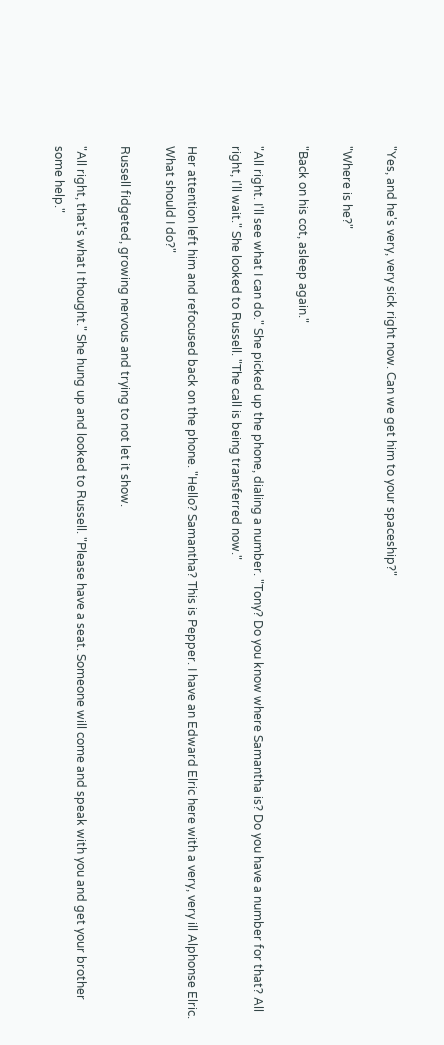"Yes, and he's very, very sick right now. Can we get him to your spaceship?"

"Where is he?"

"Back on his cot, asleep again."

"All right. I'll see what I can do." She picked up the phone, dialing a number. "Tony? Do you know where Samantha is? Do you have a number for that? All right, I'll wait." She looked to Russell. "The call is being transferred now."

Her attention left him and refocused back on the phone. "Hello? Samantha? This is Pepper. I have an Edward Elric here with a very, very ill Alphonse Elric. What should I do?"

Russell fidgeted, growing nervous and trying to not let it show.

"All right, that's what I thought." She hung up and looked to Russell. "Please have a seat. Someone will come and speak with you and get your brother some help."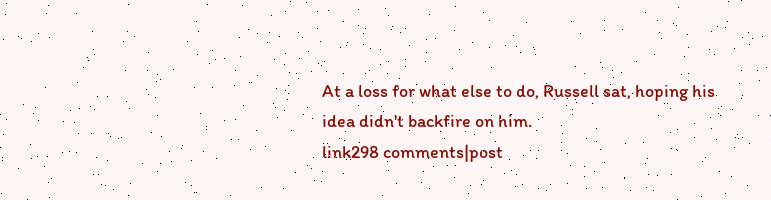At a loss for what else to do, Russell sat, hoping his idea didn't backfire on him.
link298 comments|post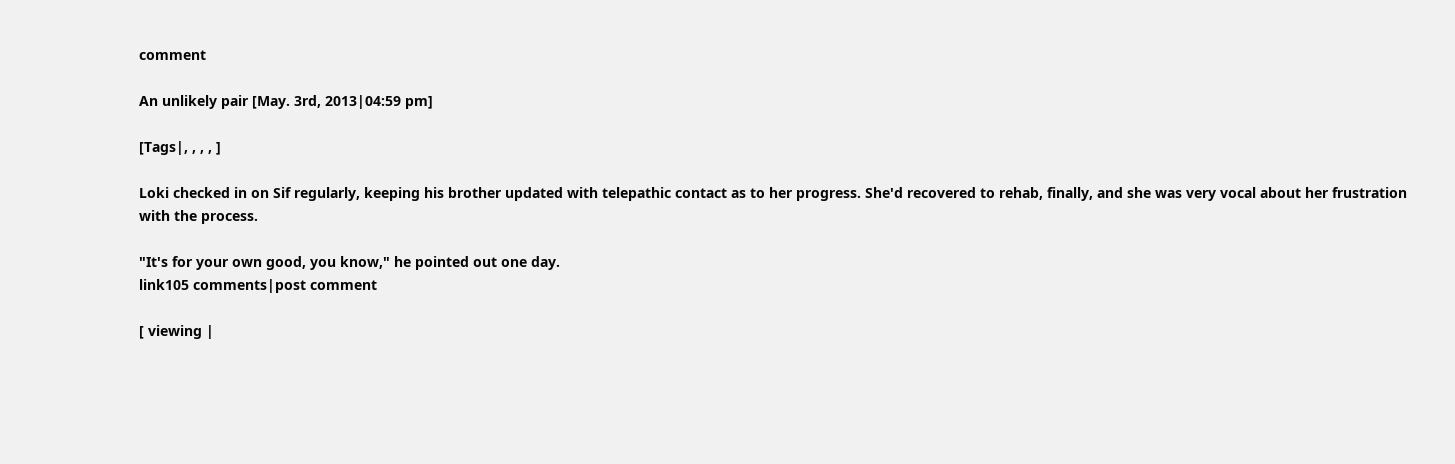comment

An unlikely pair [May. 3rd, 2013|04:59 pm]

[Tags|, , , , ]

Loki checked in on Sif regularly, keeping his brother updated with telepathic contact as to her progress. She'd recovered to rehab, finally, and she was very vocal about her frustration with the process.

"It's for your own good, you know," he pointed out one day.
link105 comments|post comment

[ viewing |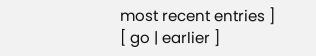most recent entries ]
[ go | earlier ]